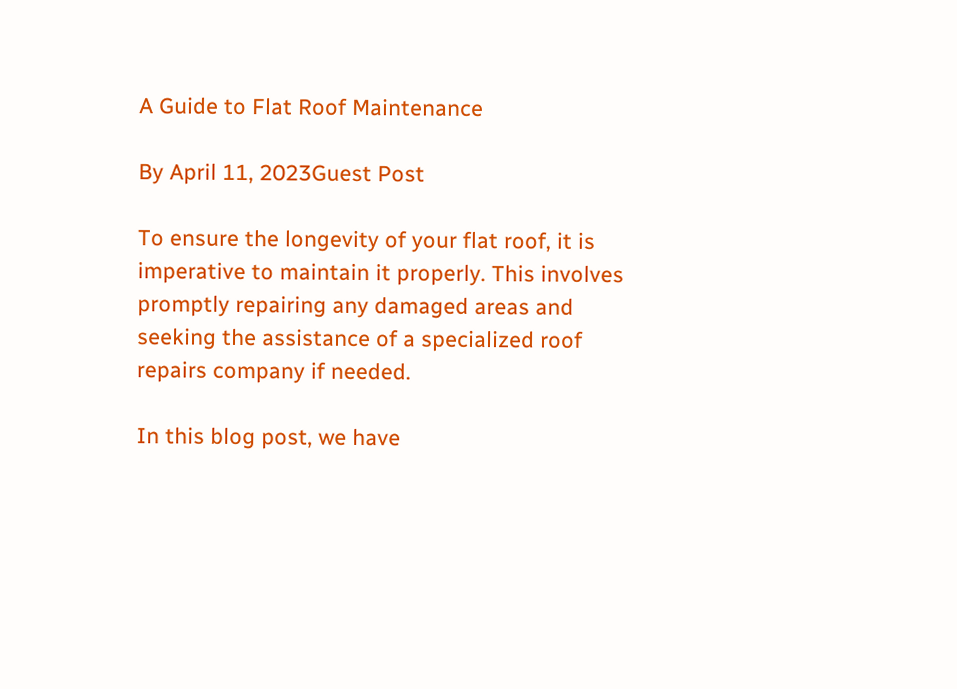A Guide to Flat Roof Maintenance

By April 11, 2023Guest Post

To ensure the longevity of your flat roof, it is imperative to maintain it properly. This involves promptly repairing any damaged areas and seeking the assistance of a specialized roof repairs company if needed.

In this blog post, we have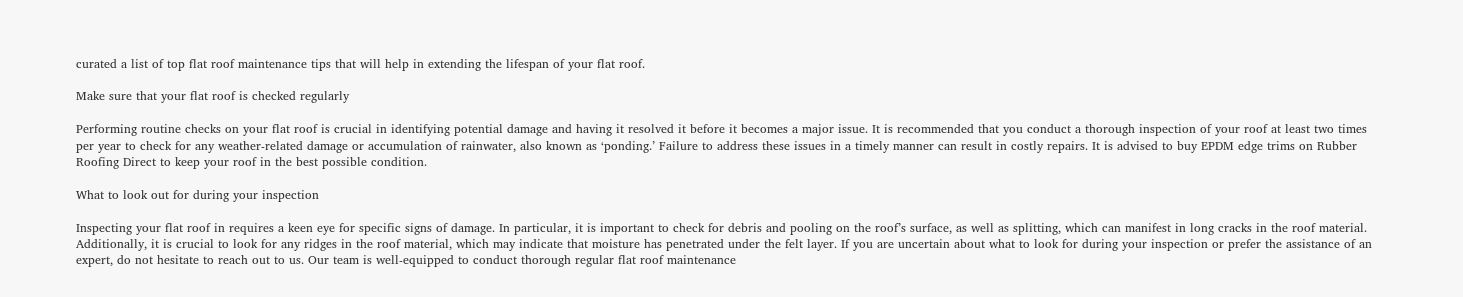curated a list of top flat roof maintenance tips that will help in extending the lifespan of your flat roof.

Make sure that your flat roof is checked regularly

Performing routine checks on your flat roof is crucial in identifying potential damage and having it resolved it before it becomes a major issue. It is recommended that you conduct a thorough inspection of your roof at least two times per year to check for any weather-related damage or accumulation of rainwater, also known as ‘ponding.’ Failure to address these issues in a timely manner can result in costly repairs. It is advised to buy EPDM edge trims on Rubber Roofing Direct to keep your roof in the best possible condition.

What to look out for during your inspection

Inspecting your flat roof in requires a keen eye for specific signs of damage. In particular, it is important to check for debris and pooling on the roof’s surface, as well as splitting, which can manifest in long cracks in the roof material. Additionally, it is crucial to look for any ridges in the roof material, which may indicate that moisture has penetrated under the felt layer. If you are uncertain about what to look for during your inspection or prefer the assistance of an expert, do not hesitate to reach out to us. Our team is well-equipped to conduct thorough regular flat roof maintenance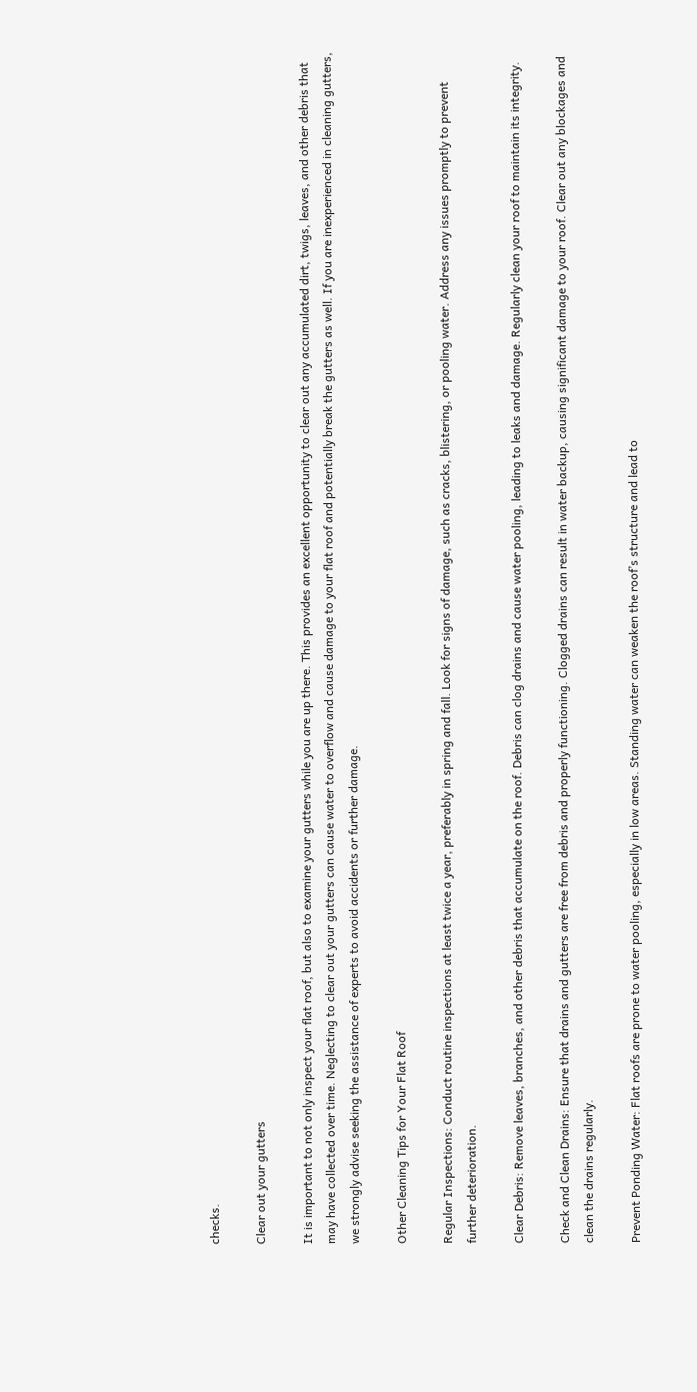checks.

Clear out your gutters

It is important to not only inspect your flat roof, but also to examine your gutters while you are up there. This provides an excellent opportunity to clear out any accumulated dirt, twigs, leaves, and other debris that may have collected over time. Neglecting to clear out your gutters can cause water to overflow and cause damage to your flat roof and potentially break the gutters as well. If you are inexperienced in cleaning gutters, we strongly advise seeking the assistance of experts to avoid accidents or further damage.

Other Cleaning Tips for Your Flat Roof

Regular Inspections: Conduct routine inspections at least twice a year, preferably in spring and fall. Look for signs of damage, such as cracks, blistering, or pooling water. Address any issues promptly to prevent further deterioration.

Clear Debris: Remove leaves, branches, and other debris that accumulate on the roof. Debris can clog drains and cause water pooling, leading to leaks and damage. Regularly clean your roof to maintain its integrity.

Check and Clean Drains: Ensure that drains and gutters are free from debris and properly functioning. Clogged drains can result in water backup, causing significant damage to your roof. Clear out any blockages and clean the drains regularly.

Prevent Ponding Water: Flat roofs are prone to water pooling, especially in low areas. Standing water can weaken the roof’s structure and lead to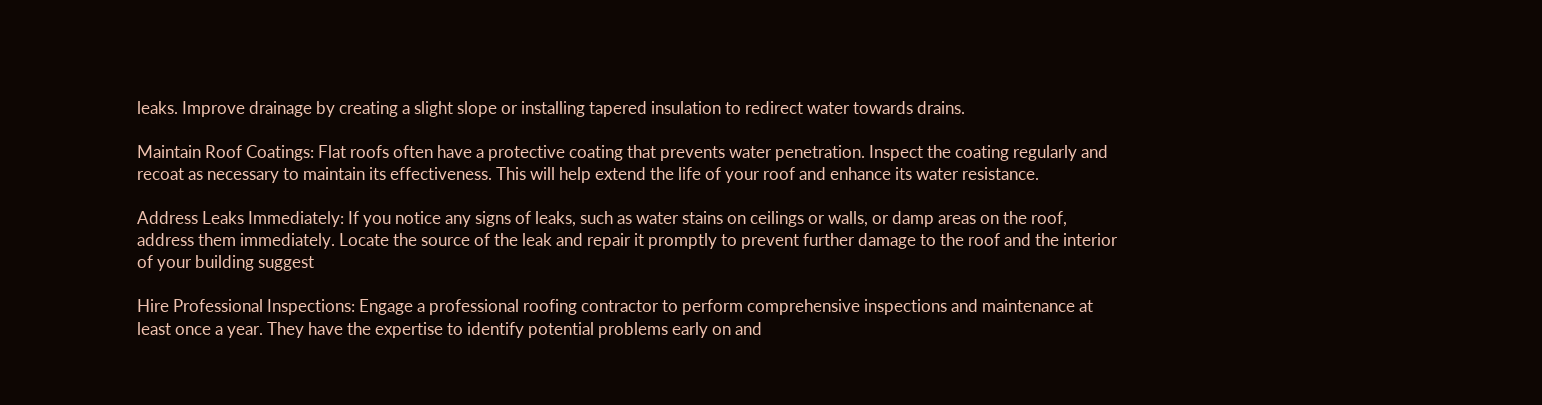leaks. Improve drainage by creating a slight slope or installing tapered insulation to redirect water towards drains.

Maintain Roof Coatings: Flat roofs often have a protective coating that prevents water penetration. Inspect the coating regularly and recoat as necessary to maintain its effectiveness. This will help extend the life of your roof and enhance its water resistance.

Address Leaks Immediately: If you notice any signs of leaks, such as water stains on ceilings or walls, or damp areas on the roof, address them immediately. Locate the source of the leak and repair it promptly to prevent further damage to the roof and the interior of your building suggest

Hire Professional Inspections: Engage a professional roofing contractor to perform comprehensive inspections and maintenance at least once a year. They have the expertise to identify potential problems early on and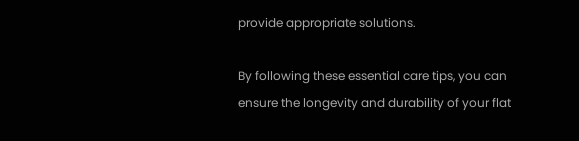provide appropriate solutions.

By following these essential care tips, you can ensure the longevity and durability of your flat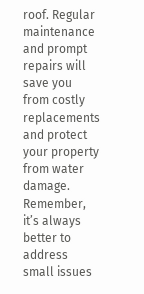roof. Regular maintenance and prompt repairs will save you from costly replacements and protect your property from water damage. Remember, it’s always better to address small issues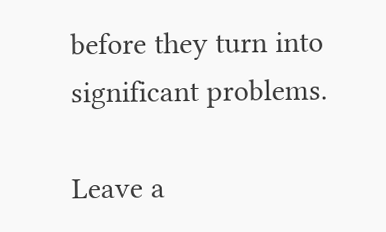before they turn into significant problems.

Leave a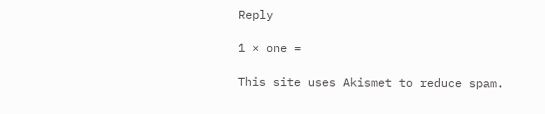Reply

1 × one =

This site uses Akismet to reduce spam.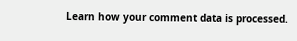Learn how your comment data is processed.